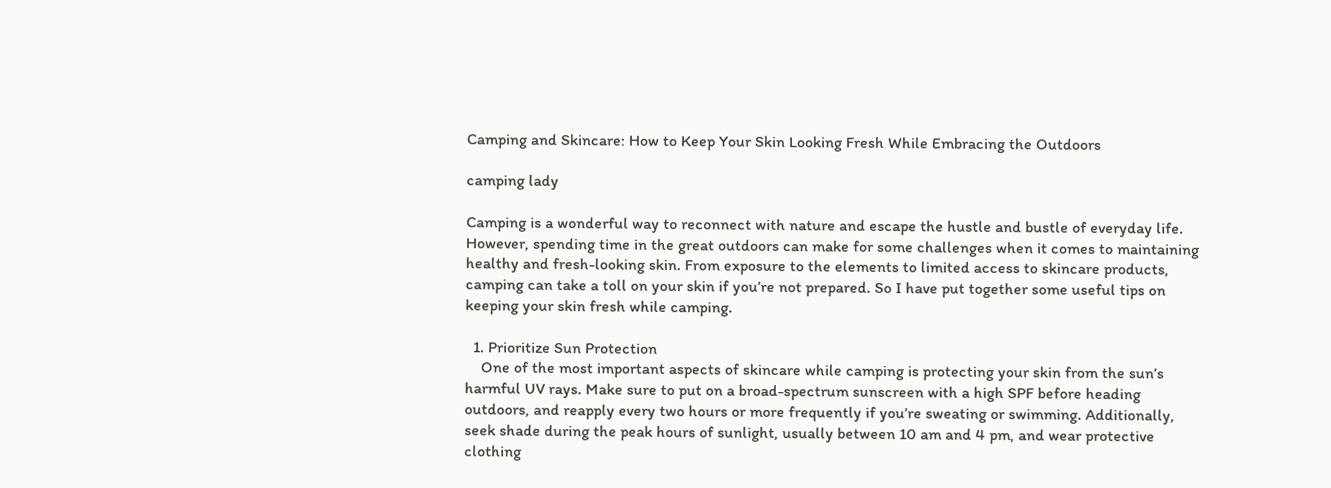Camping and Skincare: How to Keep Your Skin Looking Fresh While Embracing the Outdoors

camping lady

Camping is a wonderful way to reconnect with nature and escape the hustle and bustle of everyday life. However, spending time in the great outdoors can make for some challenges when it comes to maintaining healthy and fresh-looking skin. From exposure to the elements to limited access to skincare products, camping can take a toll on your skin if you’re not prepared. So I have put together some useful tips on keeping your skin fresh while camping.

  1. Prioritize Sun Protection
    One of the most important aspects of skincare while camping is protecting your skin from the sun’s harmful UV rays. Make sure to put on a broad-spectrum sunscreen with a high SPF before heading outdoors, and reapply every two hours or more frequently if you’re sweating or swimming. Additionally, seek shade during the peak hours of sunlight, usually between 10 am and 4 pm, and wear protective clothing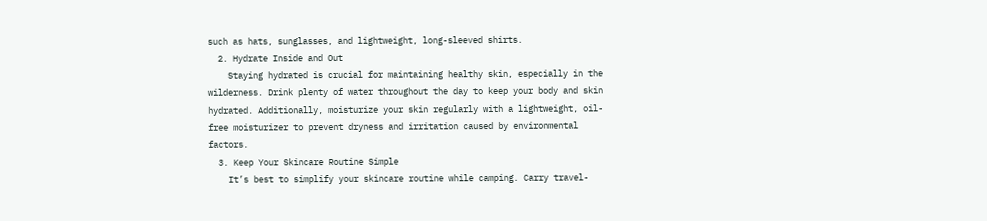such as hats, sunglasses, and lightweight, long-sleeved shirts.
  2. Hydrate Inside and Out
    Staying hydrated is crucial for maintaining healthy skin, especially in the wilderness. Drink plenty of water throughout the day to keep your body and skin hydrated. Additionally, moisturize your skin regularly with a lightweight, oil-free moisturizer to prevent dryness and irritation caused by environmental factors.
  3. Keep Your Skincare Routine Simple
    It’s best to simplify your skincare routine while camping. Carry travel-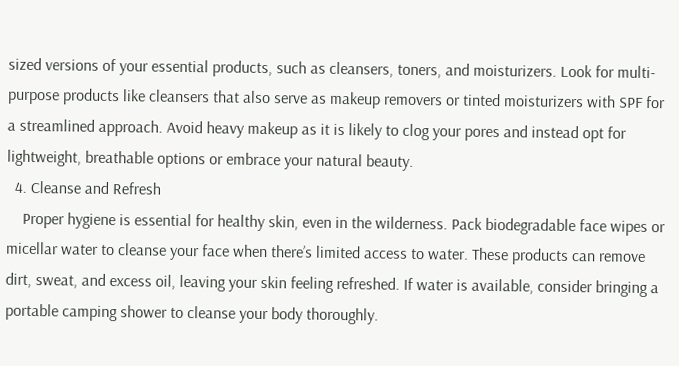sized versions of your essential products, such as cleansers, toners, and moisturizers. Look for multi-purpose products like cleansers that also serve as makeup removers or tinted moisturizers with SPF for a streamlined approach. Avoid heavy makeup as it is likely to clog your pores and instead opt for lightweight, breathable options or embrace your natural beauty.
  4. Cleanse and Refresh
    Proper hygiene is essential for healthy skin, even in the wilderness. Pack biodegradable face wipes or micellar water to cleanse your face when there’s limited access to water. These products can remove dirt, sweat, and excess oil, leaving your skin feeling refreshed. If water is available, consider bringing a portable camping shower to cleanse your body thoroughly.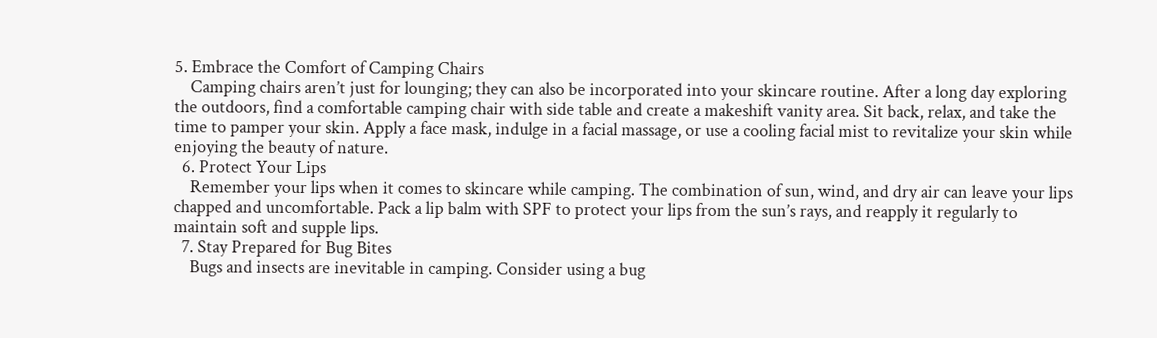5. Embrace the Comfort of Camping Chairs
    Camping chairs aren’t just for lounging; they can also be incorporated into your skincare routine. After a long day exploring the outdoors, find a comfortable camping chair with side table and create a makeshift vanity area. Sit back, relax, and take the time to pamper your skin. Apply a face mask, indulge in a facial massage, or use a cooling facial mist to revitalize your skin while enjoying the beauty of nature.
  6. Protect Your Lips
    Remember your lips when it comes to skincare while camping. The combination of sun, wind, and dry air can leave your lips chapped and uncomfortable. Pack a lip balm with SPF to protect your lips from the sun’s rays, and reapply it regularly to maintain soft and supple lips.
  7. Stay Prepared for Bug Bites
    Bugs and insects are inevitable in camping. Consider using a bug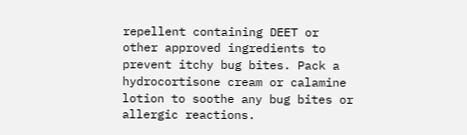repellent containing DEET or other approved ingredients to prevent itchy bug bites. Pack a hydrocortisone cream or calamine lotion to soothe any bug bites or allergic reactions.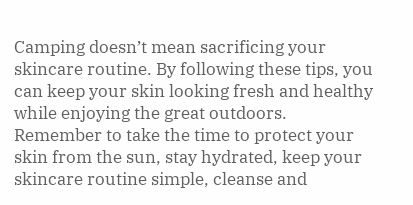Camping doesn’t mean sacrificing your skincare routine. By following these tips, you can keep your skin looking fresh and healthy while enjoying the great outdoors. Remember to take the time to protect your skin from the sun, stay hydrated, keep your skincare routine simple, cleanse and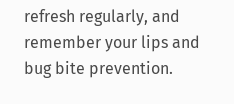refresh regularly, and remember your lips and bug bite prevention.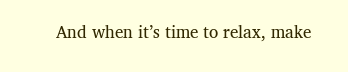And when it’s time to relax, make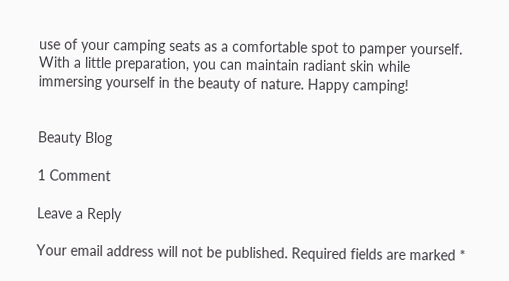use of your camping seats as a comfortable spot to pamper yourself. With a little preparation, you can maintain radiant skin while immersing yourself in the beauty of nature. Happy camping!


Beauty Blog

1 Comment

Leave a Reply

Your email address will not be published. Required fields are marked *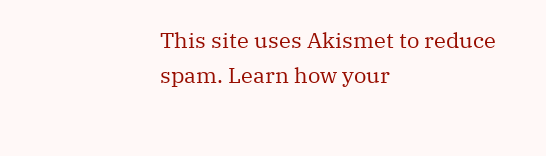This site uses Akismet to reduce spam. Learn how your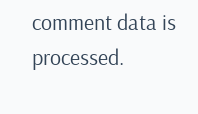comment data is processed.